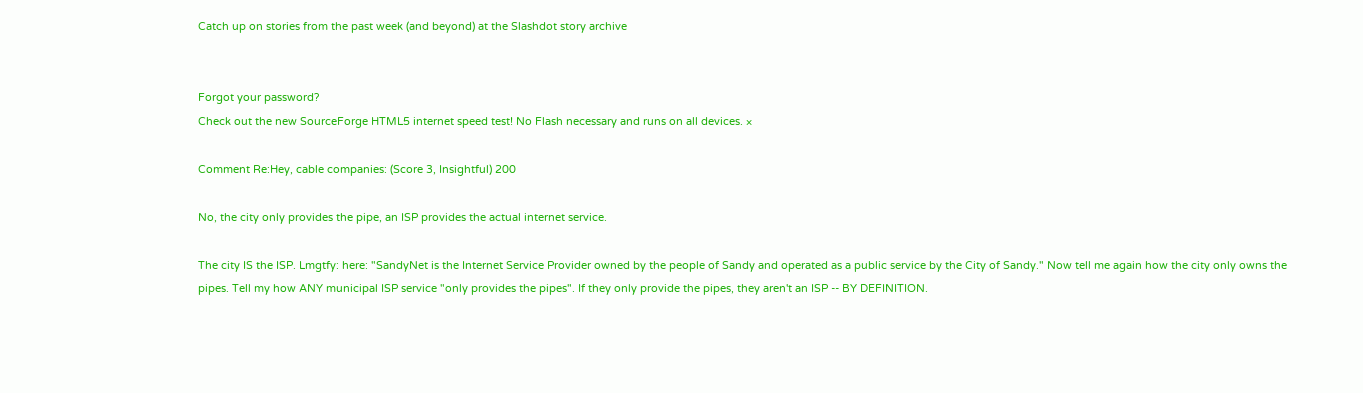Catch up on stories from the past week (and beyond) at the Slashdot story archive


Forgot your password?
Check out the new SourceForge HTML5 internet speed test! No Flash necessary and runs on all devices. ×

Comment Re:Hey, cable companies: (Score 3, Insightful) 200

No, the city only provides the pipe, an ISP provides the actual internet service.

The city IS the ISP. Lmgtfy: here: "SandyNet is the Internet Service Provider owned by the people of Sandy and operated as a public service by the City of Sandy." Now tell me again how the city only owns the pipes. Tell my how ANY municipal ISP service "only provides the pipes". If they only provide the pipes, they aren't an ISP -- BY DEFINITION.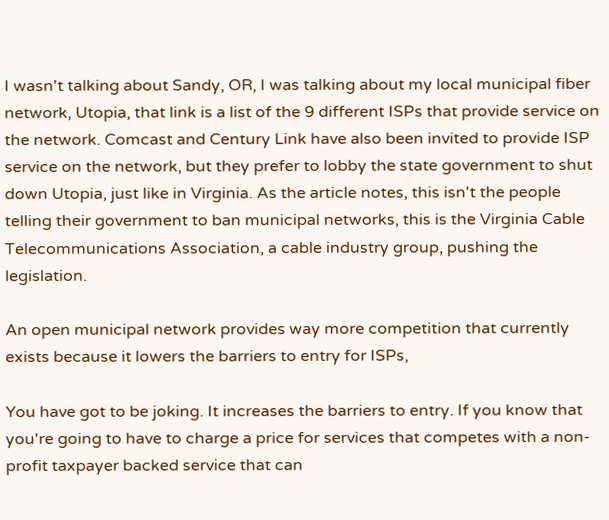I wasn't talking about Sandy, OR, I was talking about my local municipal fiber network, Utopia, that link is a list of the 9 different ISPs that provide service on the network. Comcast and Century Link have also been invited to provide ISP service on the network, but they prefer to lobby the state government to shut down Utopia, just like in Virginia. As the article notes, this isn't the people telling their government to ban municipal networks, this is the Virginia Cable Telecommunications Association, a cable industry group, pushing the legislation.

An open municipal network provides way more competition that currently exists because it lowers the barriers to entry for ISPs,

You have got to be joking. It increases the barriers to entry. If you know that you're going to have to charge a price for services that competes with a non-profit taxpayer backed service that can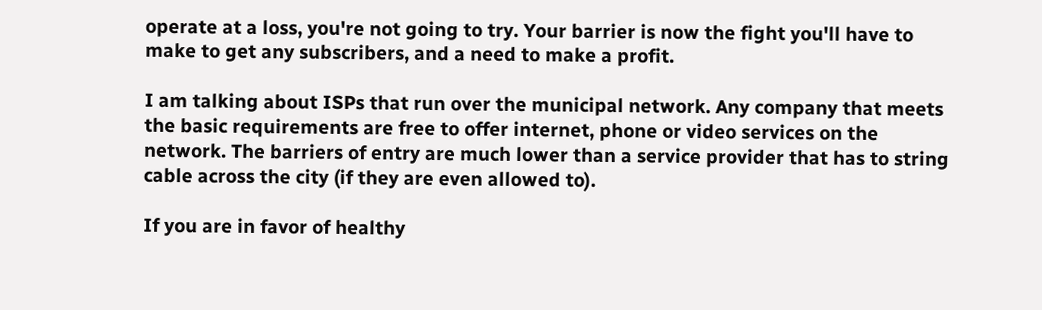operate at a loss, you're not going to try. Your barrier is now the fight you'll have to make to get any subscribers, and a need to make a profit.

I am talking about ISPs that run over the municipal network. Any company that meets the basic requirements are free to offer internet, phone or video services on the network. The barriers of entry are much lower than a service provider that has to string cable across the city (if they are even allowed to).

If you are in favor of healthy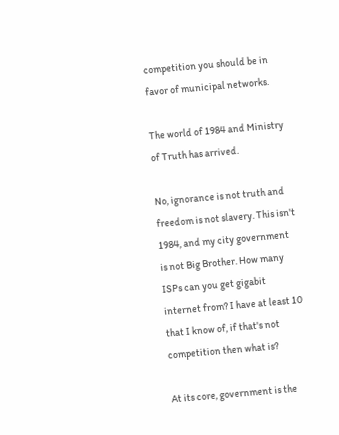competition you should be in favor of municipal networks.

The world of 1984 and Ministry of Truth has arrived.

No, ignorance is not truth and freedom is not slavery. This isn't 1984, and my city government is not Big Brother. How many ISPs can you get gigabit internet from? I have at least 10 that I know of, if that's not competition then what is?

At its core, government is the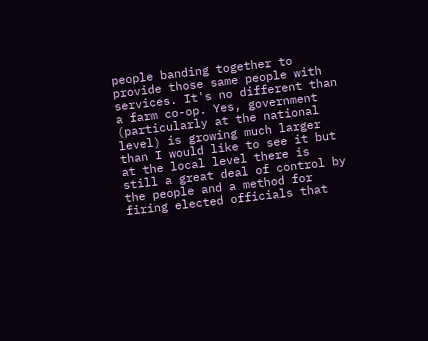people banding together to provide those same people with services. It's no different than a farm co-op. Yes, government (particularly at the national level) is growing much larger than I would like to see it but at the local level there is still a great deal of control by the people and a method for firing elected officials that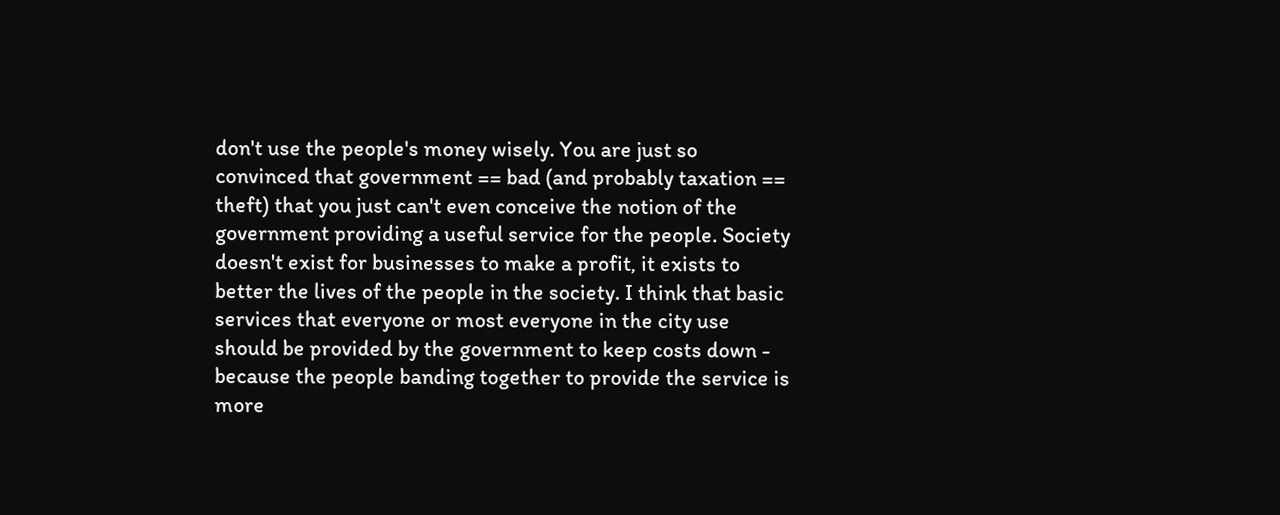don't use the people's money wisely. You are just so convinced that government == bad (and probably taxation == theft) that you just can't even conceive the notion of the government providing a useful service for the people. Society doesn't exist for businesses to make a profit, it exists to better the lives of the people in the society. I think that basic services that everyone or most everyone in the city use should be provided by the government to keep costs down - because the people banding together to provide the service is more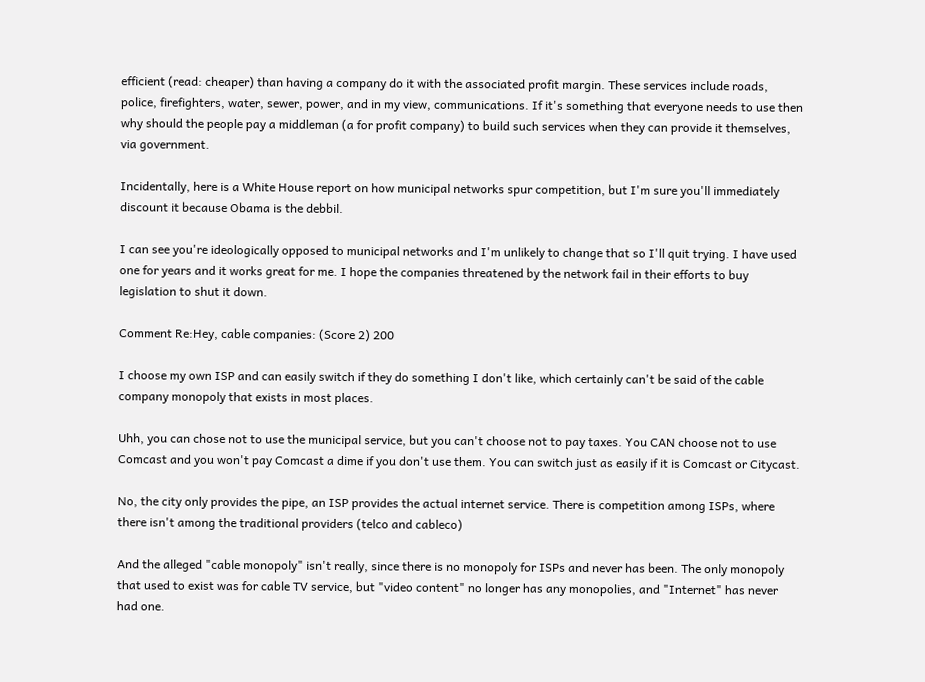efficient (read: cheaper) than having a company do it with the associated profit margin. These services include roads, police, firefighters, water, sewer, power, and in my view, communications. If it's something that everyone needs to use then why should the people pay a middleman (a for profit company) to build such services when they can provide it themselves, via government.

Incidentally, here is a White House report on how municipal networks spur competition, but I'm sure you'll immediately discount it because Obama is the debbil.

I can see you're ideologically opposed to municipal networks and I'm unlikely to change that so I'll quit trying. I have used one for years and it works great for me. I hope the companies threatened by the network fail in their efforts to buy legislation to shut it down.

Comment Re:Hey, cable companies: (Score 2) 200

I choose my own ISP and can easily switch if they do something I don't like, which certainly can't be said of the cable company monopoly that exists in most places.

Uhh, you can chose not to use the municipal service, but you can't choose not to pay taxes. You CAN choose not to use Comcast and you won't pay Comcast a dime if you don't use them. You can switch just as easily if it is Comcast or Citycast.

No, the city only provides the pipe, an ISP provides the actual internet service. There is competition among ISPs, where there isn't among the traditional providers (telco and cableco)

And the alleged "cable monopoly" isn't really, since there is no monopoly for ISPs and never has been. The only monopoly that used to exist was for cable TV service, but "video content" no longer has any monopolies, and "Internet" has never had one.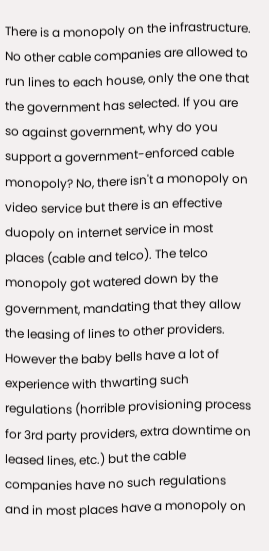There is a monopoly on the infrastructure. No other cable companies are allowed to run lines to each house, only the one that the government has selected. If you are so against government, why do you support a government-enforced cable monopoly? No, there isn't a monopoly on video service but there is an effective duopoly on internet service in most places (cable and telco). The telco monopoly got watered down by the government, mandating that they allow the leasing of lines to other providers. However the baby bells have a lot of experience with thwarting such regulations (horrible provisioning process for 3rd party providers, extra downtime on leased lines, etc.) but the cable companies have no such regulations and in most places have a monopoly on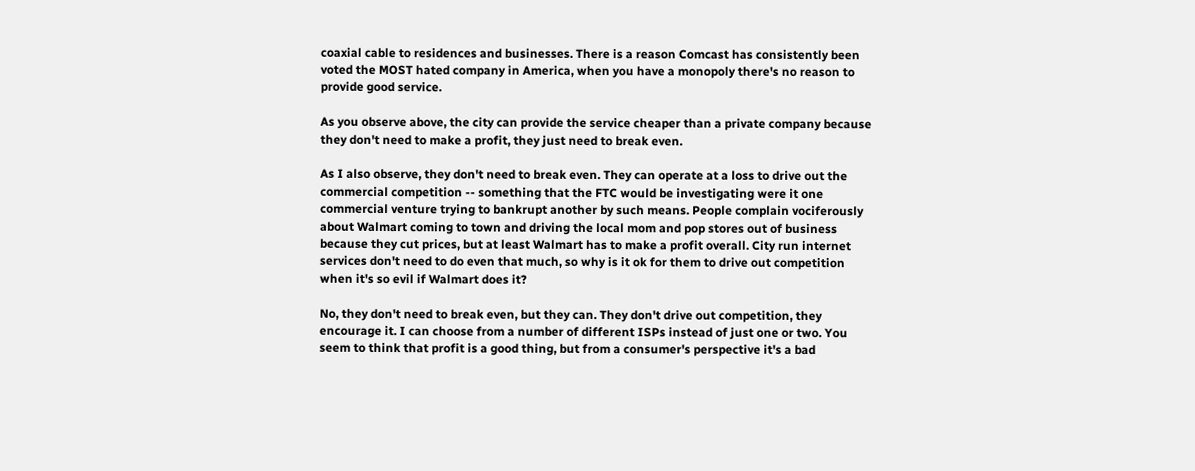coaxial cable to residences and businesses. There is a reason Comcast has consistently been voted the MOST hated company in America, when you have a monopoly there's no reason to provide good service.

As you observe above, the city can provide the service cheaper than a private company because they don't need to make a profit, they just need to break even.

As I also observe, they don't need to break even. They can operate at a loss to drive out the commercial competition -- something that the FTC would be investigating were it one commercial venture trying to bankrupt another by such means. People complain vociferously about Walmart coming to town and driving the local mom and pop stores out of business because they cut prices, but at least Walmart has to make a profit overall. City run internet services don't need to do even that much, so why is it ok for them to drive out competition when it's so evil if Walmart does it?

No, they don't need to break even, but they can. They don't drive out competition, they encourage it. I can choose from a number of different ISPs instead of just one or two. You seem to think that profit is a good thing, but from a consumer's perspective it's a bad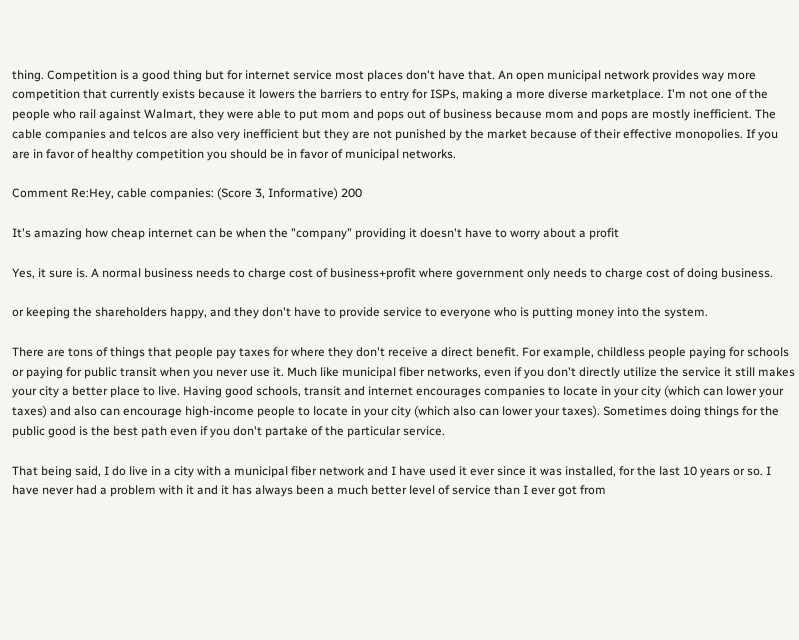thing. Competition is a good thing but for internet service most places don't have that. An open municipal network provides way more competition that currently exists because it lowers the barriers to entry for ISPs, making a more diverse marketplace. I'm not one of the people who rail against Walmart, they were able to put mom and pops out of business because mom and pops are mostly inefficient. The cable companies and telcos are also very inefficient but they are not punished by the market because of their effective monopolies. If you are in favor of healthy competition you should be in favor of municipal networks.

Comment Re:Hey, cable companies: (Score 3, Informative) 200

It's amazing how cheap internet can be when the "company" providing it doesn't have to worry about a profit

Yes, it sure is. A normal business needs to charge cost of business+profit where government only needs to charge cost of doing business.

or keeping the shareholders happy, and they don't have to provide service to everyone who is putting money into the system.

There are tons of things that people pay taxes for where they don't receive a direct benefit. For example, childless people paying for schools or paying for public transit when you never use it. Much like municipal fiber networks, even if you don't directly utilize the service it still makes your city a better place to live. Having good schools, transit and internet encourages companies to locate in your city (which can lower your taxes) and also can encourage high-income people to locate in your city (which also can lower your taxes). Sometimes doing things for the public good is the best path even if you don't partake of the particular service.

That being said, I do live in a city with a municipal fiber network and I have used it ever since it was installed, for the last 10 years or so. I have never had a problem with it and it has always been a much better level of service than I ever got from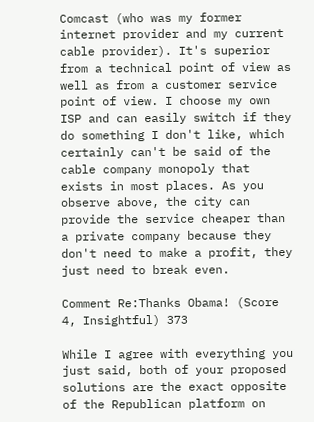Comcast (who was my former internet provider and my current cable provider). It's superior from a technical point of view as well as from a customer service point of view. I choose my own ISP and can easily switch if they do something I don't like, which certainly can't be said of the cable company monopoly that exists in most places. As you observe above, the city can provide the service cheaper than a private company because they don't need to make a profit, they just need to break even.

Comment Re:Thanks Obama! (Score 4, Insightful) 373

While I agree with everything you just said, both of your proposed solutions are the exact opposite of the Republican platform on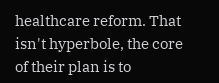healthcare reform. That isn't hyperbole, the core of their plan is to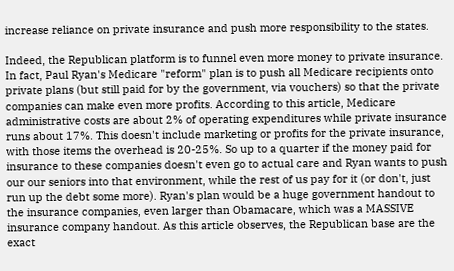increase reliance on private insurance and push more responsibility to the states.

Indeed, the Republican platform is to funnel even more money to private insurance. In fact, Paul Ryan's Medicare "reform" plan is to push all Medicare recipients onto private plans (but still paid for by the government, via vouchers) so that the private companies can make even more profits. According to this article, Medicare administrative costs are about 2% of operating expenditures while private insurance runs about 17%. This doesn't include marketing or profits for the private insurance, with those items the overhead is 20-25%. So up to a quarter if the money paid for insurance to these companies doesn't even go to actual care and Ryan wants to push our our seniors into that environment, while the rest of us pay for it (or don't, just run up the debt some more). Ryan's plan would be a huge government handout to the insurance companies, even larger than Obamacare, which was a MASSIVE insurance company handout. As this article observes, the Republican base are the exact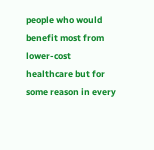people who would benefit most from lower-cost healthcare but for some reason in every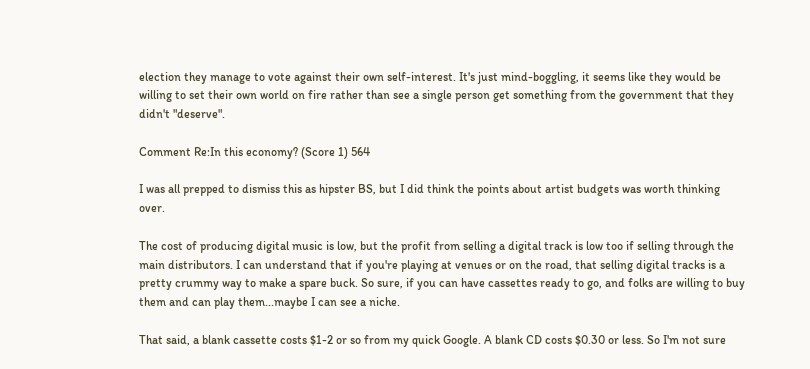election they manage to vote against their own self-interest. It's just mind-boggling, it seems like they would be willing to set their own world on fire rather than see a single person get something from the government that they didn't "deserve".

Comment Re:In this economy? (Score 1) 564

I was all prepped to dismiss this as hipster BS, but I did think the points about artist budgets was worth thinking over.

The cost of producing digital music is low, but the profit from selling a digital track is low too if selling through the main distributors. I can understand that if you're playing at venues or on the road, that selling digital tracks is a pretty crummy way to make a spare buck. So sure, if you can have cassettes ready to go, and folks are willing to buy them and can play them...maybe I can see a niche.

That said, a blank cassette costs $1-2 or so from my quick Google. A blank CD costs $0.30 or less. So I'm not sure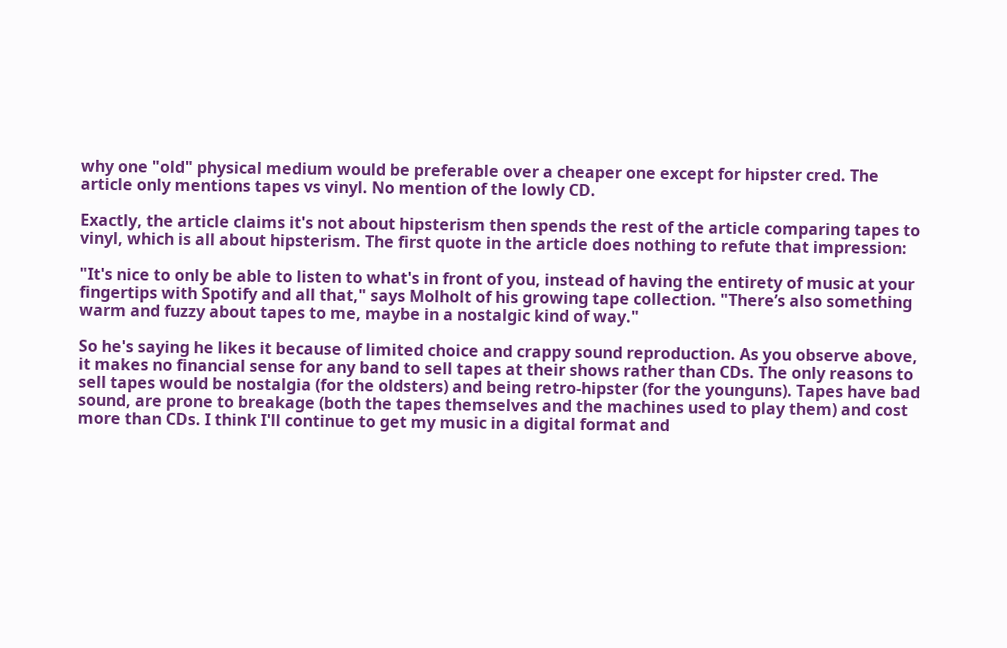why one "old" physical medium would be preferable over a cheaper one except for hipster cred. The article only mentions tapes vs vinyl. No mention of the lowly CD.

Exactly, the article claims it's not about hipsterism then spends the rest of the article comparing tapes to vinyl, which is all about hipsterism. The first quote in the article does nothing to refute that impression:

"It's nice to only be able to listen to what's in front of you, instead of having the entirety of music at your fingertips with Spotify and all that," says Molholt of his growing tape collection. "There’s also something warm and fuzzy about tapes to me, maybe in a nostalgic kind of way."

So he's saying he likes it because of limited choice and crappy sound reproduction. As you observe above, it makes no financial sense for any band to sell tapes at their shows rather than CDs. The only reasons to sell tapes would be nostalgia (for the oldsters) and being retro-hipster (for the younguns). Tapes have bad sound, are prone to breakage (both the tapes themselves and the machines used to play them) and cost more than CDs. I think I'll continue to get my music in a digital format and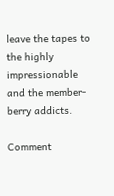leave the tapes to the highly impressionable and the member-berry addicts.

Comment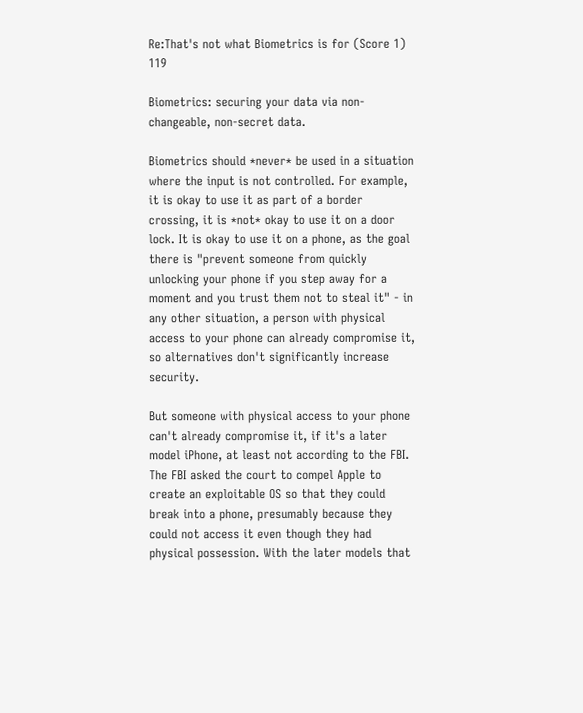Re:That's not what Biometrics is for (Score 1) 119

Biometrics: securing your data via non-changeable, non-secret data.

Biometrics should *never* be used in a situation where the input is not controlled. For example, it is okay to use it as part of a border crossing, it is *not* okay to use it on a door lock. It is okay to use it on a phone, as the goal there is "prevent someone from quickly unlocking your phone if you step away for a moment and you trust them not to steal it" - in any other situation, a person with physical access to your phone can already compromise it, so alternatives don't significantly increase security.

But someone with physical access to your phone can't already compromise it, if it's a later model iPhone, at least not according to the FBI. The FBI asked the court to compel Apple to create an exploitable OS so that they could break into a phone, presumably because they could not access it even though they had physical possession. With the later models that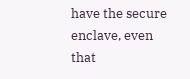have the secure enclave, even that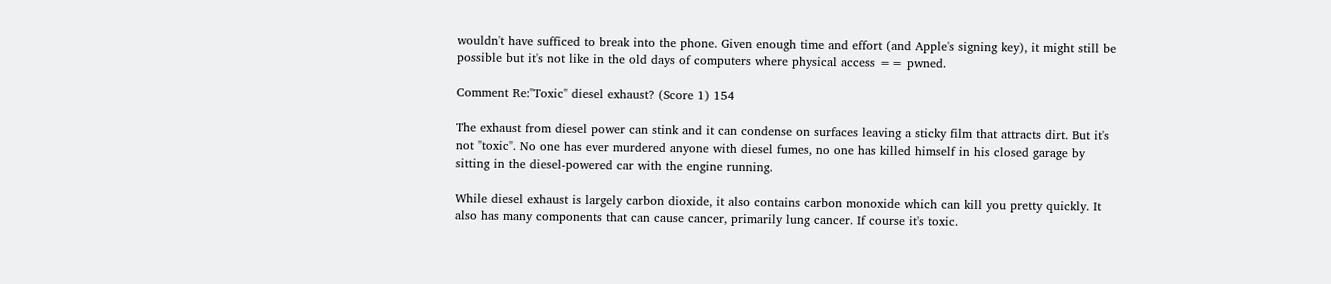wouldn't have sufficed to break into the phone. Given enough time and effort (and Apple's signing key), it might still be possible but it's not like in the old days of computers where physical access == pwned.

Comment Re:"Toxic" diesel exhaust? (Score 1) 154

The exhaust from diesel power can stink and it can condense on surfaces leaving a sticky film that attracts dirt. But it's not "toxic". No one has ever murdered anyone with diesel fumes, no one has killed himself in his closed garage by sitting in the diesel-powered car with the engine running.

While diesel exhaust is largely carbon dioxide, it also contains carbon monoxide which can kill you pretty quickly. It also has many components that can cause cancer, primarily lung cancer. If course it's toxic.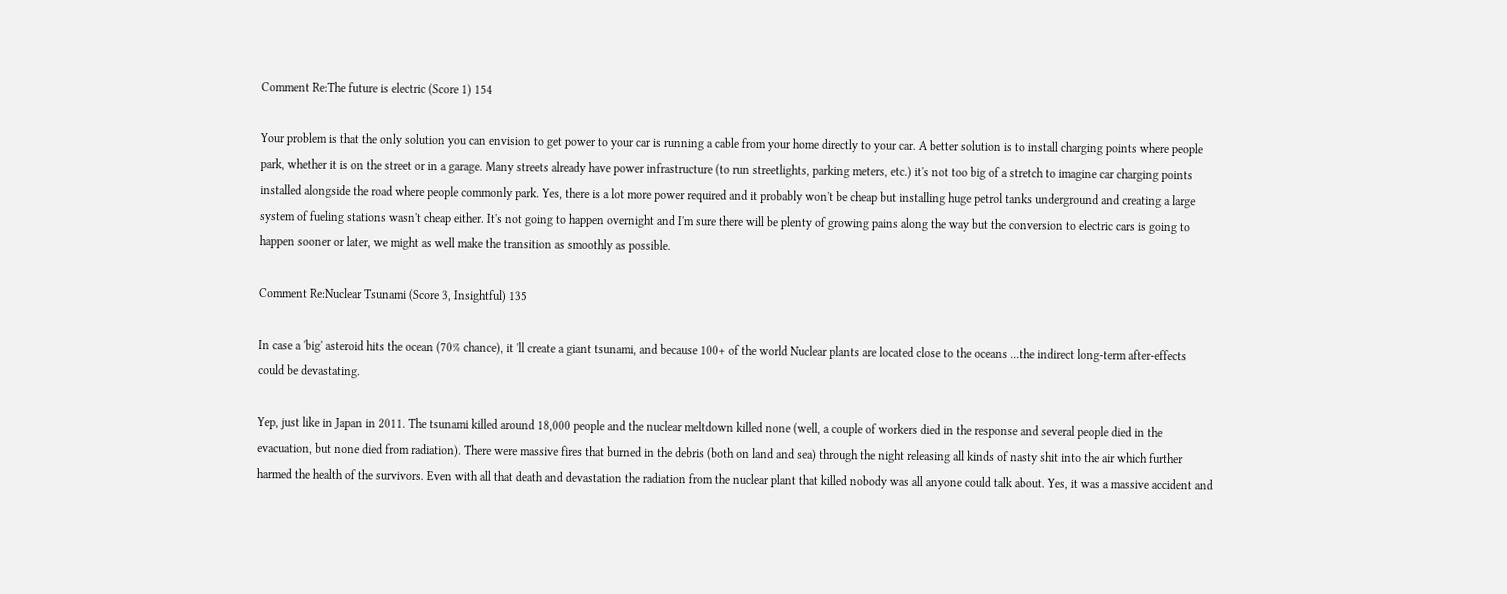Comment Re:The future is electric (Score 1) 154

Your problem is that the only solution you can envision to get power to your car is running a cable from your home directly to your car. A better solution is to install charging points where people park, whether it is on the street or in a garage. Many streets already have power infrastructure (to run streetlights, parking meters, etc.) it's not too big of a stretch to imagine car charging points installed alongside the road where people commonly park. Yes, there is a lot more power required and it probably won't be cheap but installing huge petrol tanks underground and creating a large system of fueling stations wasn't cheap either. It's not going to happen overnight and I'm sure there will be plenty of growing pains along the way but the conversion to electric cars is going to happen sooner or later, we might as well make the transition as smoothly as possible.

Comment Re:Nuclear Tsunami (Score 3, Insightful) 135

In case a 'big' asteroid hits the ocean (70% chance), it 'll create a giant tsunami, and because 100+ of the world Nuclear plants are located close to the oceans ...the indirect long-term after-effects could be devastating.

Yep, just like in Japan in 2011. The tsunami killed around 18,000 people and the nuclear meltdown killed none (well, a couple of workers died in the response and several people died in the evacuation, but none died from radiation). There were massive fires that burned in the debris (both on land and sea) through the night releasing all kinds of nasty shit into the air which further harmed the health of the survivors. Even with all that death and devastation the radiation from the nuclear plant that killed nobody was all anyone could talk about. Yes, it was a massive accident and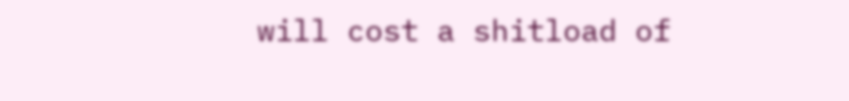will cost a shitload of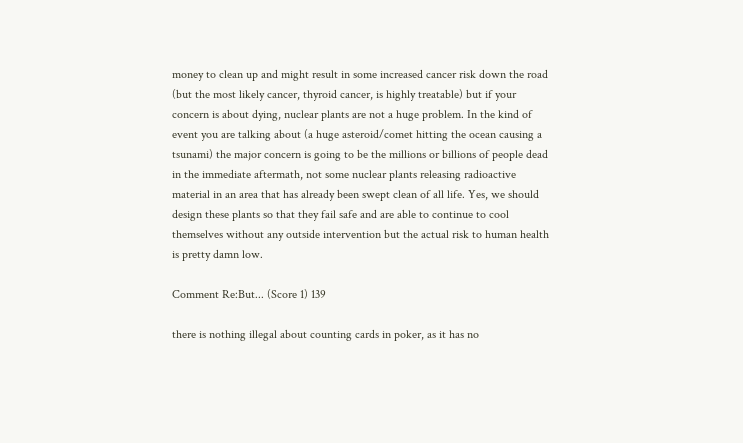money to clean up and might result in some increased cancer risk down the road (but the most likely cancer, thyroid cancer, is highly treatable) but if your concern is about dying, nuclear plants are not a huge problem. In the kind of event you are talking about (a huge asteroid/comet hitting the ocean causing a tsunami) the major concern is going to be the millions or billions of people dead in the immediate aftermath, not some nuclear plants releasing radioactive material in an area that has already been swept clean of all life. Yes, we should design these plants so that they fail safe and are able to continue to cool themselves without any outside intervention but the actual risk to human health is pretty damn low.

Comment Re:But... (Score 1) 139

there is nothing illegal about counting cards in poker, as it has no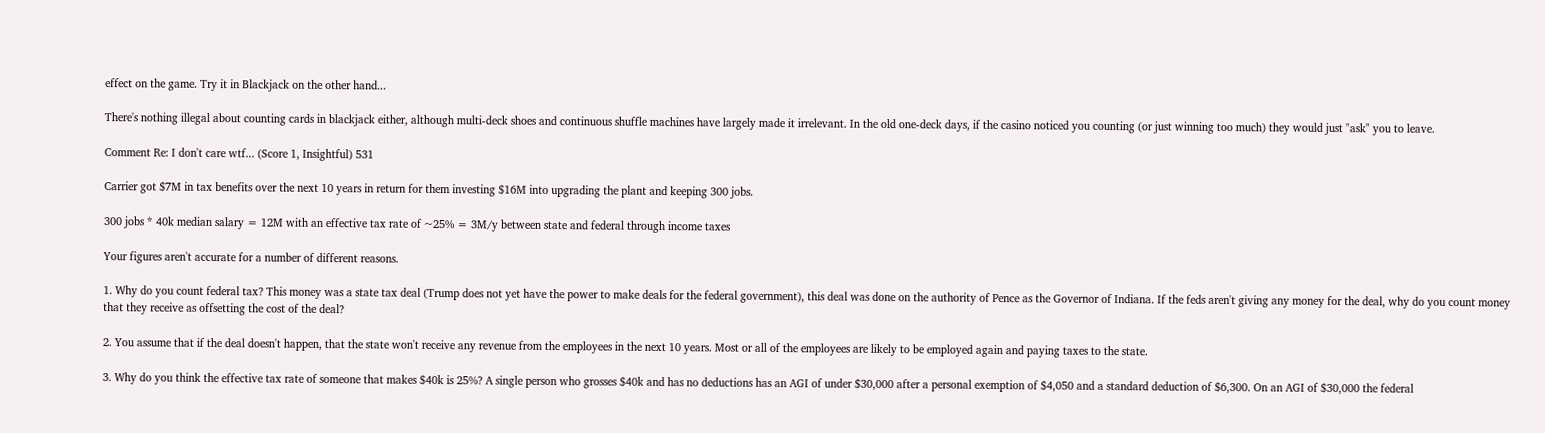effect on the game. Try it in Blackjack on the other hand...

There's nothing illegal about counting cards in blackjack either, although multi-deck shoes and continuous shuffle machines have largely made it irrelevant. In the old one-deck days, if the casino noticed you counting (or just winning too much) they would just "ask" you to leave.

Comment Re: I don't care wtf... (Score 1, Insightful) 531

Carrier got $7M in tax benefits over the next 10 years in return for them investing $16M into upgrading the plant and keeping 300 jobs.

300 jobs * 40k median salary = 12M with an effective tax rate of ~25% = 3M/y between state and federal through income taxes

Your figures aren't accurate for a number of different reasons.

1. Why do you count federal tax? This money was a state tax deal (Trump does not yet have the power to make deals for the federal government), this deal was done on the authority of Pence as the Governor of Indiana. If the feds aren't giving any money for the deal, why do you count money that they receive as offsetting the cost of the deal?

2. You assume that if the deal doesn't happen, that the state won't receive any revenue from the employees in the next 10 years. Most or all of the employees are likely to be employed again and paying taxes to the state.

3. Why do you think the effective tax rate of someone that makes $40k is 25%? A single person who grosses $40k and has no deductions has an AGI of under $30,000 after a personal exemption of $4,050 and a standard deduction of $6,300. On an AGI of $30,000 the federal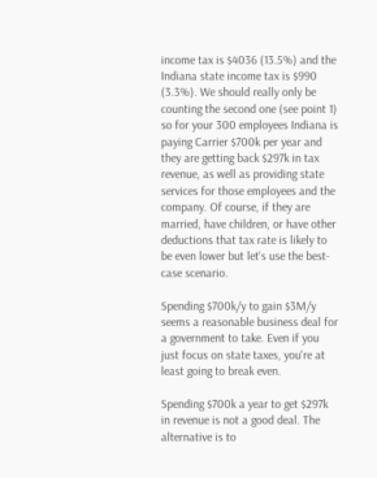income tax is $4036 (13.5%) and the Indiana state income tax is $990 (3.3%). We should really only be counting the second one (see point 1) so for your 300 employees Indiana is paying Carrier $700k per year and they are getting back $297k in tax revenue, as well as providing state services for those employees and the company. Of course, if they are married, have children, or have other deductions that tax rate is likely to be even lower but let's use the best-case scenario.

Spending $700k/y to gain $3M/y seems a reasonable business deal for a government to take. Even if you just focus on state taxes, you're at least going to break even.

Spending $700k a year to get $297k in revenue is not a good deal. The alternative is to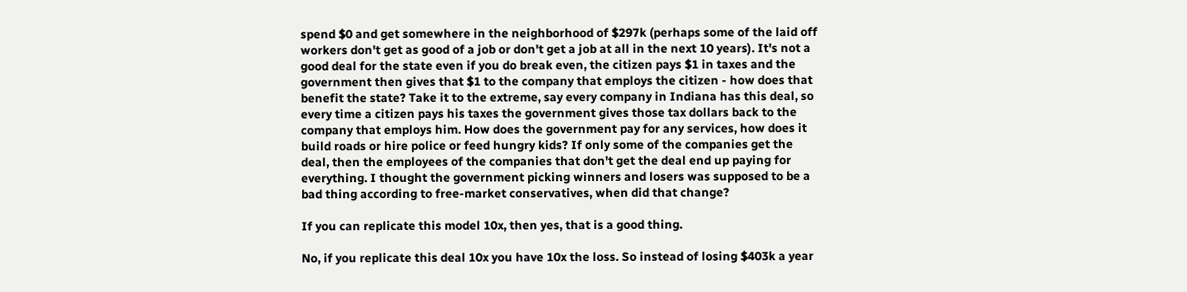spend $0 and get somewhere in the neighborhood of $297k (perhaps some of the laid off workers don't get as good of a job or don't get a job at all in the next 10 years). It's not a good deal for the state even if you do break even, the citizen pays $1 in taxes and the government then gives that $1 to the company that employs the citizen - how does that benefit the state? Take it to the extreme, say every company in Indiana has this deal, so every time a citizen pays his taxes the government gives those tax dollars back to the company that employs him. How does the government pay for any services, how does it build roads or hire police or feed hungry kids? If only some of the companies get the deal, then the employees of the companies that don't get the deal end up paying for everything. I thought the government picking winners and losers was supposed to be a bad thing according to free-market conservatives, when did that change?

If you can replicate this model 10x, then yes, that is a good thing.

No, if you replicate this deal 10x you have 10x the loss. So instead of losing $403k a year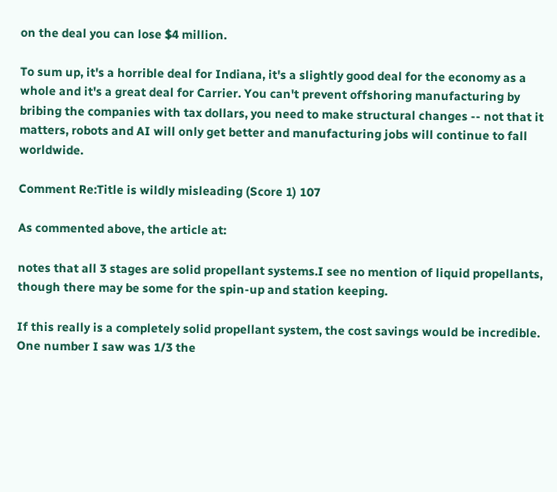on the deal you can lose $4 million.

To sum up, it's a horrible deal for Indiana, it's a slightly good deal for the economy as a whole and it's a great deal for Carrier. You can't prevent offshoring manufacturing by bribing the companies with tax dollars, you need to make structural changes -- not that it matters, robots and AI will only get better and manufacturing jobs will continue to fall worldwide.

Comment Re:Title is wildly misleading (Score 1) 107

As commented above, the article at:

notes that all 3 stages are solid propellant systems.I see no mention of liquid propellants, though there may be some for the spin-up and station keeping.

If this really is a completely solid propellant system, the cost savings would be incredible. One number I saw was 1/3 the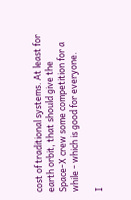cost of traditional systems. At least for earth orbit, that should give the Space-X crew some competition for a while - which is good for everyone.

I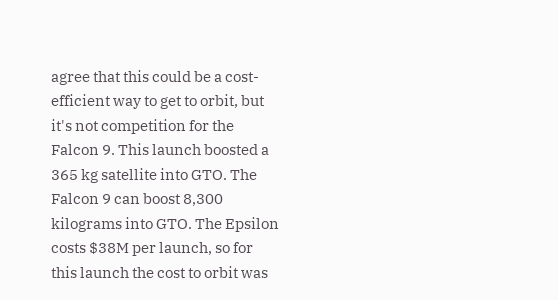agree that this could be a cost-efficient way to get to orbit, but it's not competition for the Falcon 9. This launch boosted a 365 kg satellite into GTO. The Falcon 9 can boost 8,300 kilograms into GTO. The Epsilon costs $38M per launch, so for this launch the cost to orbit was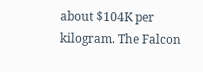about $104K per kilogram. The Falcon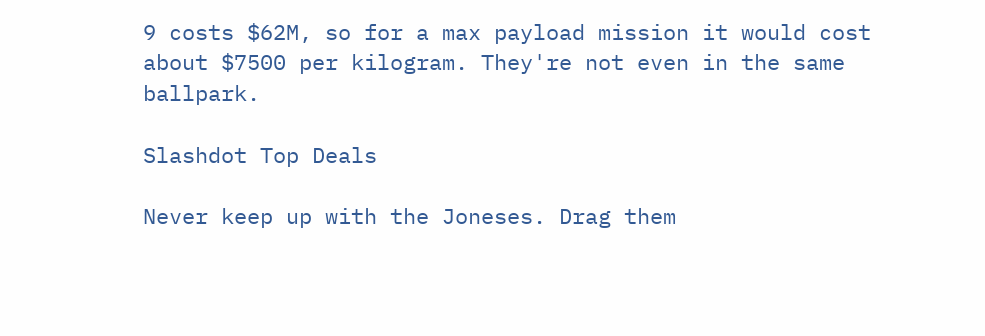9 costs $62M, so for a max payload mission it would cost about $7500 per kilogram. They're not even in the same ballpark.

Slashdot Top Deals

Never keep up with the Joneses. Drag them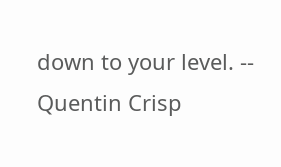down to your level. -- Quentin Crisp